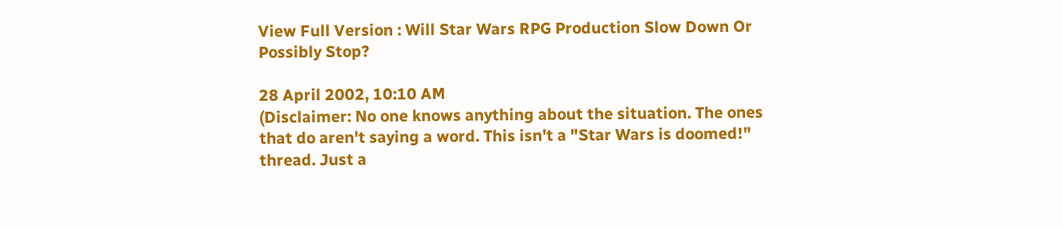View Full Version : Will Star Wars RPG Production Slow Down Or Possibly Stop?

28 April 2002, 10:10 AM
(Disclaimer: No one knows anything about the situation. The ones that do aren't saying a word. This isn't a "Star Wars is doomed!" thread. Just a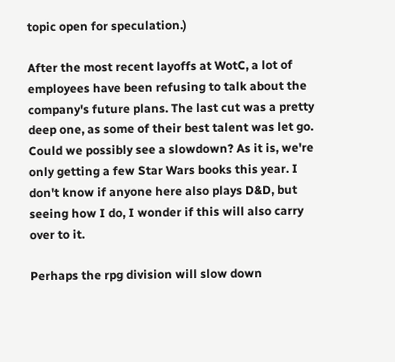topic open for speculation.)

After the most recent layoffs at WotC, a lot of employees have been refusing to talk about the company's future plans. The last cut was a pretty deep one, as some of their best talent was let go. Could we possibly see a slowdown? As it is, we're only getting a few Star Wars books this year. I don't know if anyone here also plays D&D, but seeing how I do, I wonder if this will also carry over to it.

Perhaps the rpg division will slow down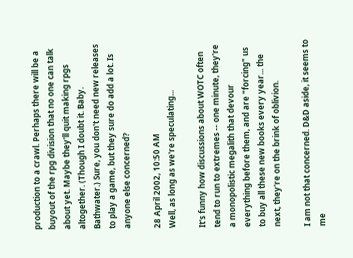production to a crawl. Perhaps there will be a buyout of the rpg division that no one can talk about yet. Maybe they'll quit making rpgs altogether. (Though I doubt it. Baby. Bathwater.) Sure, you don't need new releases to play a game, but they sure do add a lot. Is anyone else concerned?

28 April 2002, 10:50 AM
Well, as long as we're speculating...

It's funny how discussions about WOTC often tend to run to extremes -- one minute, they're a monopolistic megalith that devour everything before them, and are "forcing" us to buy all these new books every year... the next, they're on the brink of oblivion.

I am not that concerned. D&D aside, it seems to me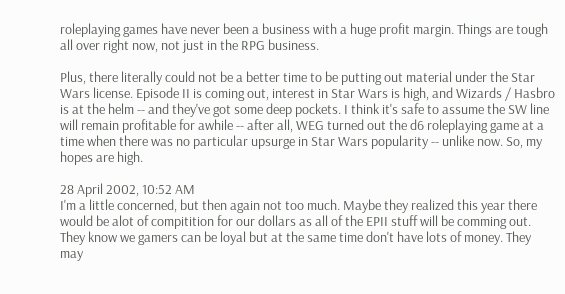roleplaying games have never been a business with a huge profit margin. Things are tough all over right now, not just in the RPG business.

Plus, there literally could not be a better time to be putting out material under the Star Wars license. Episode II is coming out, interest in Star Wars is high, and Wizards / Hasbro is at the helm -- and they've got some deep pockets. I think it's safe to assume the SW line will remain profitable for awhile -- after all, WEG turned out the d6 roleplaying game at a time when there was no particular upsurge in Star Wars popularity -- unlike now. So, my hopes are high.

28 April 2002, 10:52 AM
I'm a little concerned, but then again not too much. Maybe they realized this year there would be alot of compitition for our dollars as all of the EPII stuff will be comming out. They know we gamers can be loyal but at the same time don't have lots of money. They may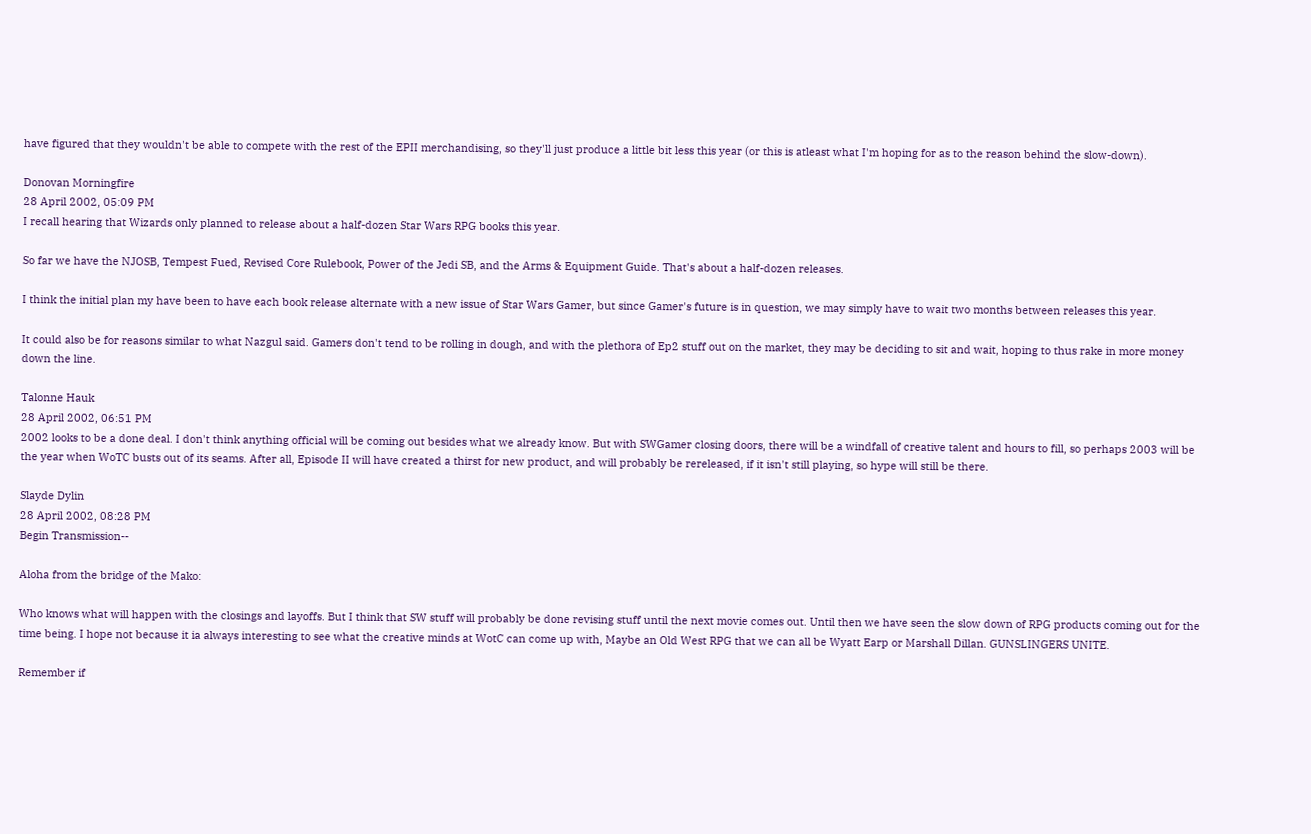have figured that they wouldn't be able to compete with the rest of the EPII merchandising, so they'll just produce a little bit less this year (or this is atleast what I'm hoping for as to the reason behind the slow-down).

Donovan Morningfire
28 April 2002, 05:09 PM
I recall hearing that Wizards only planned to release about a half-dozen Star Wars RPG books this year.

So far we have the NJOSB, Tempest Fued, Revised Core Rulebook, Power of the Jedi SB, and the Arms & Equipment Guide. That's about a half-dozen releases.

I think the initial plan my have been to have each book release alternate with a new issue of Star Wars Gamer, but since Gamer's future is in question, we may simply have to wait two months between releases this year.

It could also be for reasons similar to what Nazgul said. Gamers don't tend to be rolling in dough, and with the plethora of Ep2 stuff out on the market, they may be deciding to sit and wait, hoping to thus rake in more money down the line.

Talonne Hauk
28 April 2002, 06:51 PM
2002 looks to be a done deal. I don't think anything official will be coming out besides what we already know. But with SWGamer closing doors, there will be a windfall of creative talent and hours to fill, so perhaps 2003 will be the year when WoTC busts out of its seams. After all, Episode II will have created a thirst for new product, and will probably be rereleased, if it isn't still playing, so hype will still be there.

Slayde Dylin
28 April 2002, 08:28 PM
Begin Transmission--

Aloha from the bridge of the Mako:

Who knows what will happen with the closings and layoffs. But I think that SW stuff will probably be done revising stuff until the next movie comes out. Until then we have seen the slow down of RPG products coming out for the time being. I hope not because it ia always interesting to see what the creative minds at WotC can come up with, Maybe an Old West RPG that we can all be Wyatt Earp or Marshall Dillan. GUNSLINGERS UNITE.

Remember if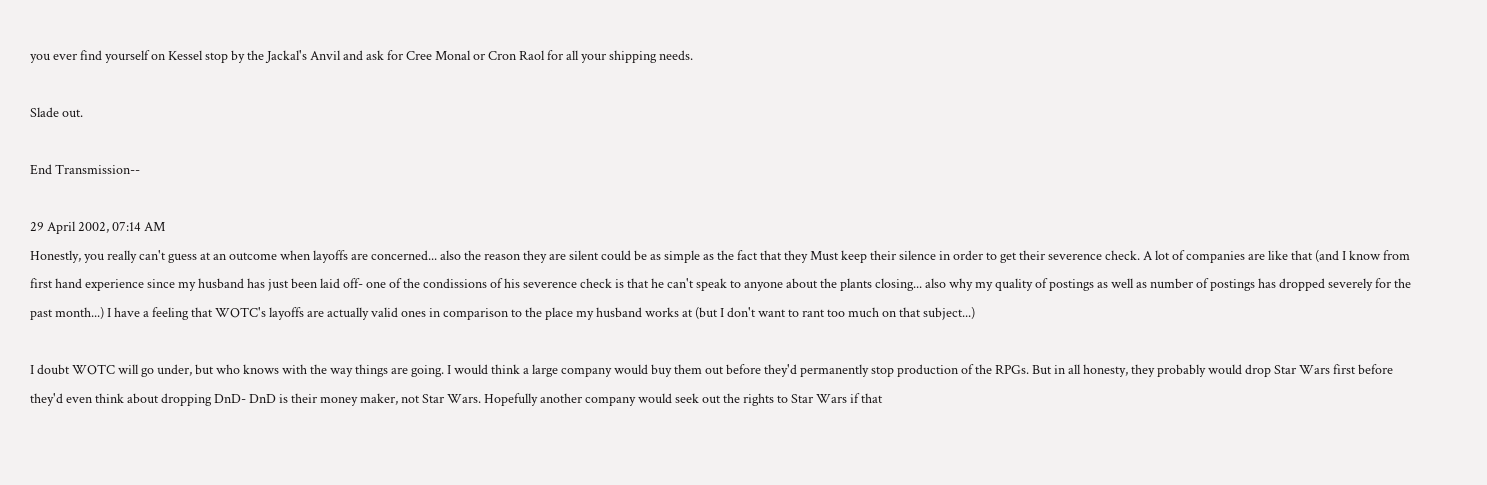you ever find yourself on Kessel stop by the Jackal's Anvil and ask for Cree Monal or Cron Raol for all your shipping needs.

Slade out.

End Transmission--

29 April 2002, 07:14 AM
Honestly, you really can't guess at an outcome when layoffs are concerned... also the reason they are silent could be as simple as the fact that they Must keep their silence in order to get their severence check. A lot of companies are like that (and I know from first hand experience since my husband has just been laid off- one of the condissions of his severence check is that he can't speak to anyone about the plants closing... also why my quality of postings as well as number of postings has dropped severely for the past month...) I have a feeling that WOTC's layoffs are actually valid ones in comparison to the place my husband works at (but I don't want to rant too much on that subject...)

I doubt WOTC will go under, but who knows with the way things are going. I would think a large company would buy them out before they'd permanently stop production of the RPGs. But in all honesty, they probably would drop Star Wars first before they'd even think about dropping DnD- DnD is their money maker, not Star Wars. Hopefully another company would seek out the rights to Star Wars if that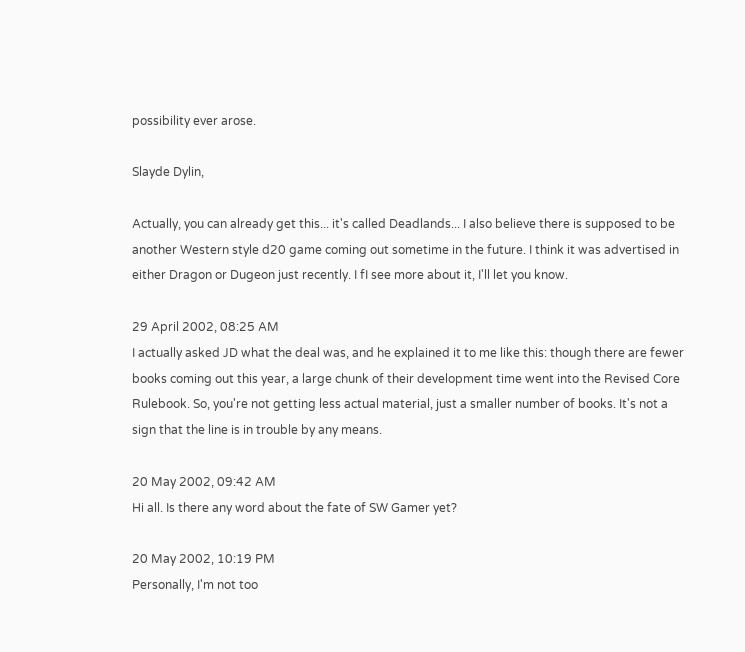possibility ever arose.

Slayde Dylin,

Actually, you can already get this... it's called Deadlands... I also believe there is supposed to be another Western style d20 game coming out sometime in the future. I think it was advertised in either Dragon or Dugeon just recently. I fI see more about it, I'll let you know.

29 April 2002, 08:25 AM
I actually asked JD what the deal was, and he explained it to me like this: though there are fewer books coming out this year, a large chunk of their development time went into the Revised Core Rulebook. So, you're not getting less actual material, just a smaller number of books. It's not a sign that the line is in trouble by any means.

20 May 2002, 09:42 AM
Hi all. Is there any word about the fate of SW Gamer yet?

20 May 2002, 10:19 PM
Personally, I'm not too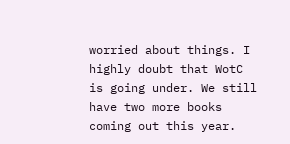worried about things. I highly doubt that WotC is going under. We still have two more books coming out this year.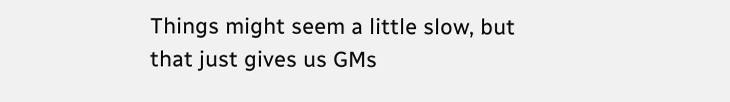Things might seem a little slow, but that just gives us GMs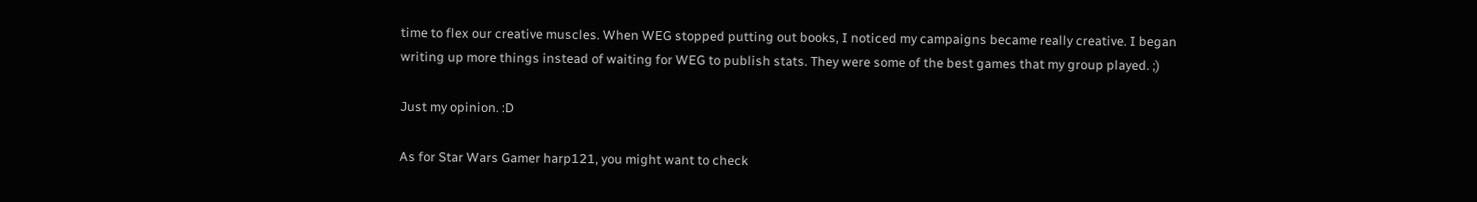time to flex our creative muscles. When WEG stopped putting out books, I noticed my campaigns became really creative. I began writing up more things instead of waiting for WEG to publish stats. They were some of the best games that my group played. ;)

Just my opinion. :D

As for Star Wars Gamer harp121, you might want to check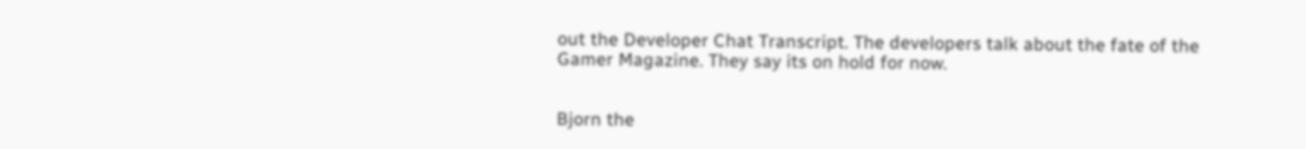out the Developer Chat Transcript. The developers talk about the fate of the Gamer Magazine. They say its on hold for now.


Bjorn the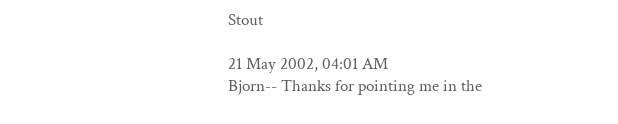Stout

21 May 2002, 04:01 AM
Bjorn-- Thanks for pointing me in the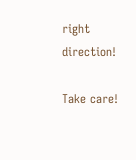right direction!

Take care!